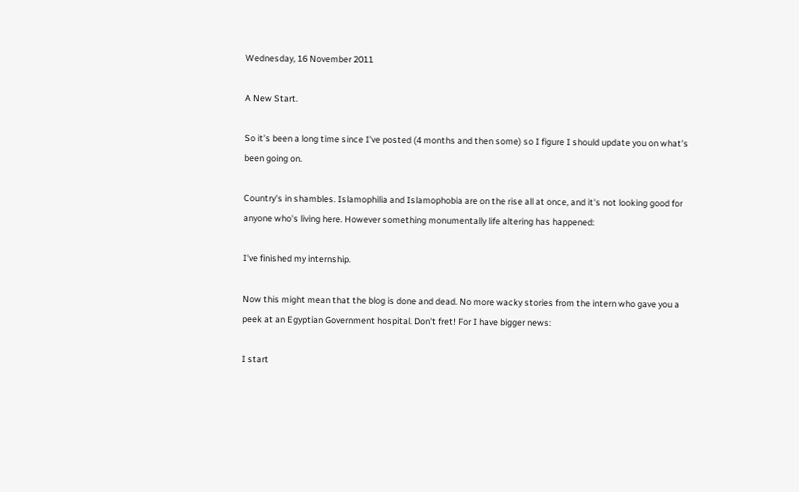Wednesday, 16 November 2011

A New Start.

So it's been a long time since I've posted (4 months and then some) so I figure I should update you on what's been going on.

Country's in shambles. Islamophilia and Islamophobia are on the rise all at once, and it's not looking good for anyone who's living here. However something monumentally life altering has happened:

I've finished my internship.

Now this might mean that the blog is done and dead. No more wacky stories from the intern who gave you a peek at an Egyptian Government hospital. Don't fret! For I have bigger news:

I start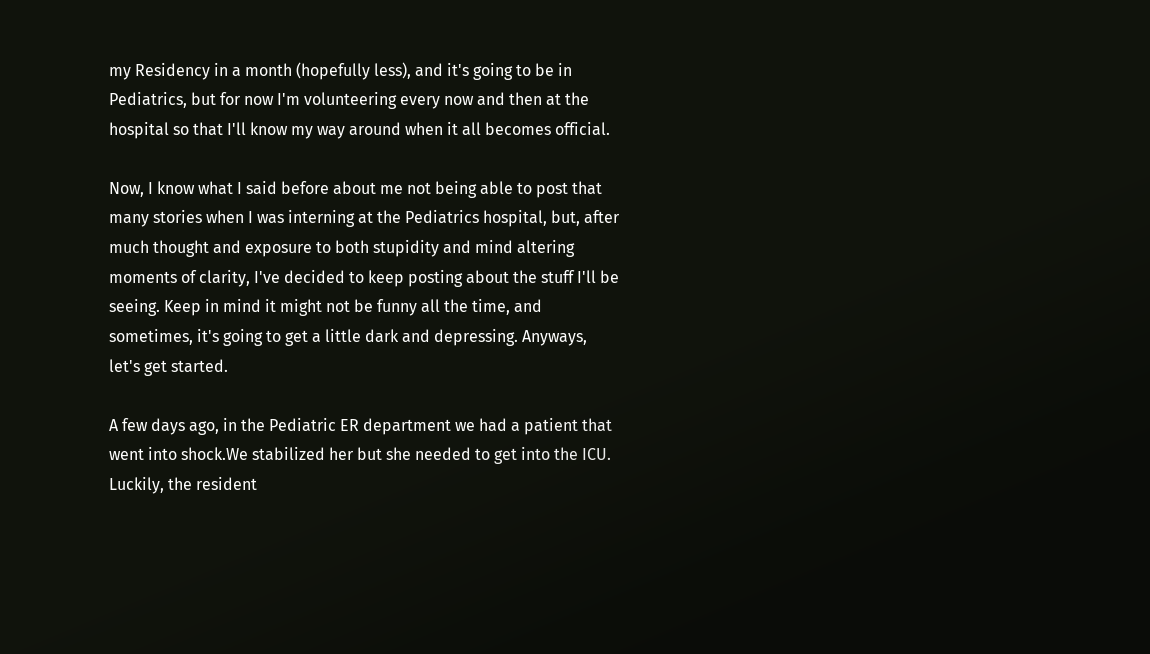my Residency in a month (hopefully less), and it's going to be in Pediatrics, but for now I'm volunteering every now and then at the hospital so that I'll know my way around when it all becomes official.

Now, I know what I said before about me not being able to post that many stories when I was interning at the Pediatrics hospital, but, after much thought and exposure to both stupidity and mind altering moments of clarity, I've decided to keep posting about the stuff I'll be seeing. Keep in mind it might not be funny all the time, and sometimes, it's going to get a little dark and depressing. Anyways, let's get started.

A few days ago, in the Pediatric ER department we had a patient that went into shock.We stabilized her but she needed to get into the ICU. Luckily, the resident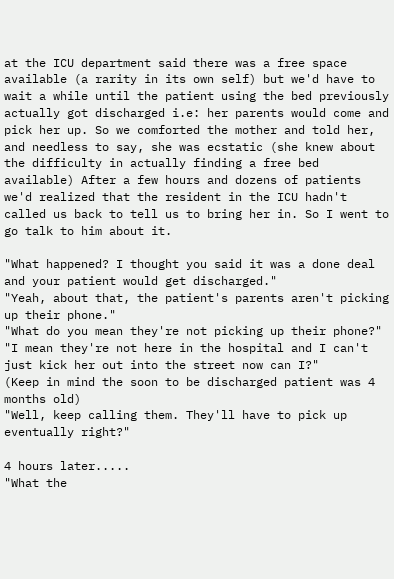at the ICU department said there was a free space available (a rarity in its own self) but we'd have to wait a while until the patient using the bed previously actually got discharged i.e: her parents would come and pick her up. So we comforted the mother and told her, and needless to say, she was ecstatic (she knew about the difficulty in actually finding a free bed available) After a few hours and dozens of patients we'd realized that the resident in the ICU hadn't called us back to tell us to bring her in. So I went to go talk to him about it.

"What happened? I thought you said it was a done deal and your patient would get discharged."
"Yeah, about that, the patient's parents aren't picking up their phone."
"What do you mean they're not picking up their phone?"
"I mean they're not here in the hospital and I can't just kick her out into the street now can I?"
(Keep in mind the soon to be discharged patient was 4 months old)
"Well, keep calling them. They'll have to pick up eventually right?"

4 hours later.....
"What the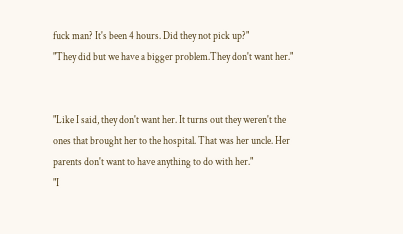fuck man? It's been 4 hours. Did they not pick up?"
"They did but we have a bigger problem.They don't want her."


"Like I said, they don't want her. It turns out they weren't the ones that brought her to the hospital. That was her uncle. Her parents don't want to have anything to do with her."
"I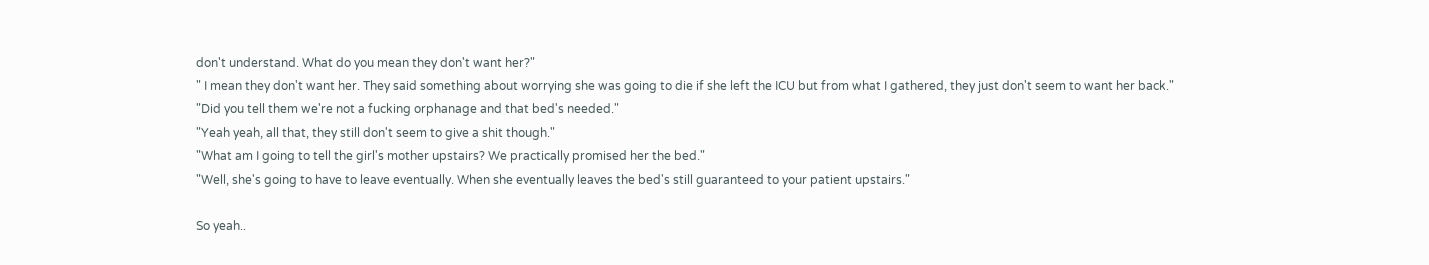don't understand. What do you mean they don't want her?"
" I mean they don't want her. They said something about worrying she was going to die if she left the ICU but from what I gathered, they just don't seem to want her back."
"Did you tell them we're not a fucking orphanage and that bed's needed."
"Yeah yeah, all that, they still don't seem to give a shit though."
"What am I going to tell the girl's mother upstairs? We practically promised her the bed."
"Well, she's going to have to leave eventually. When she eventually leaves the bed's still guaranteed to your patient upstairs."

So yeah..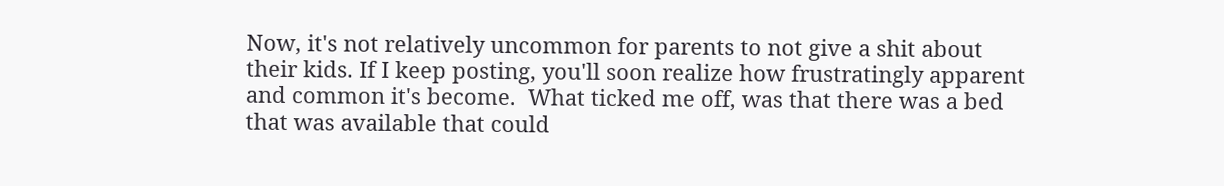Now, it's not relatively uncommon for parents to not give a shit about their kids. If I keep posting, you'll soon realize how frustratingly apparent and common it's become.  What ticked me off, was that there was a bed that was available that could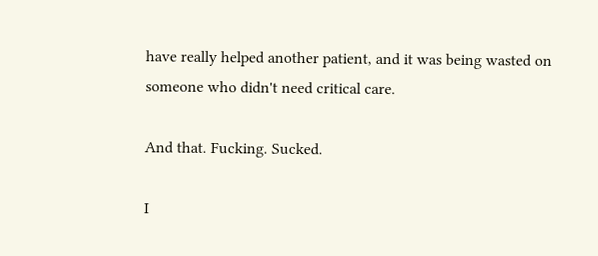have really helped another patient, and it was being wasted on someone who didn't need critical care.

And that. Fucking. Sucked.

I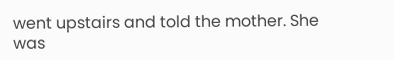went upstairs and told the mother. She was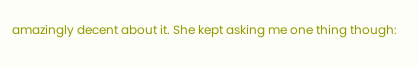amazingly decent about it. She kept asking me one thing though: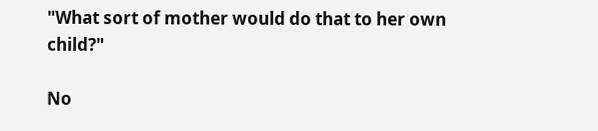"What sort of mother would do that to her own child?"

No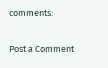comments:

Post a Comment